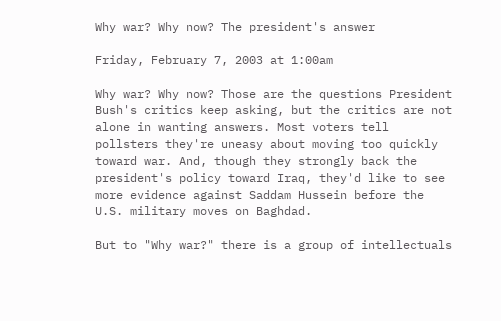Why war? Why now? The president's answer

Friday, February 7, 2003 at 1:00am

Why war? Why now? Those are the questions President Bush's critics keep asking, but the critics are not alone in wanting answers. Most voters tell pollsters they're uneasy about moving too quickly toward war. And, though they strongly back the president's policy toward Iraq, they'd like to see more evidence against Saddam Hussein before the U.S. military moves on Baghdad.

But to "Why war?" there is a group of intellectuals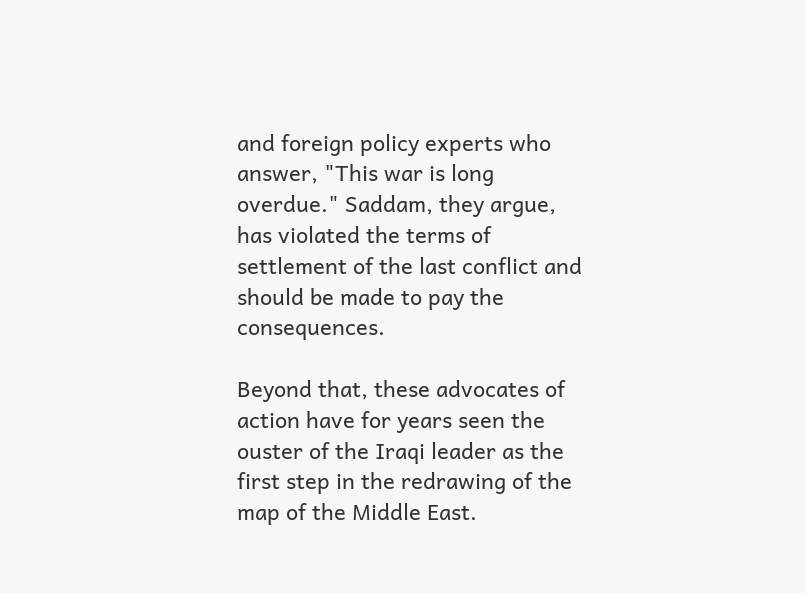and foreign policy experts who answer, "This war is long overdue." Saddam, they argue, has violated the terms of settlement of the last conflict and should be made to pay the consequences.

Beyond that, these advocates of action have for years seen the ouster of the Iraqi leader as the first step in the redrawing of the map of the Middle East.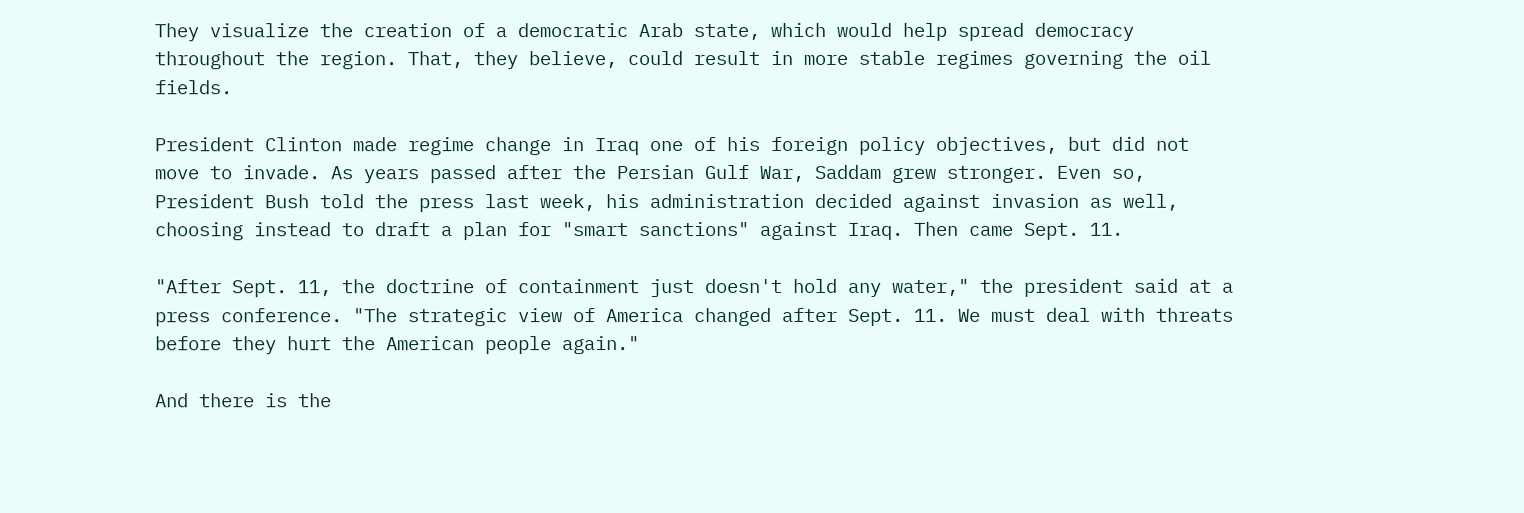They visualize the creation of a democratic Arab state, which would help spread democracy throughout the region. That, they believe, could result in more stable regimes governing the oil fields.

President Clinton made regime change in Iraq one of his foreign policy objectives, but did not move to invade. As years passed after the Persian Gulf War, Saddam grew stronger. Even so, President Bush told the press last week, his administration decided against invasion as well, choosing instead to draft a plan for "smart sanctions" against Iraq. Then came Sept. 11.

"After Sept. 11, the doctrine of containment just doesn't hold any water," the president said at a press conference. "The strategic view of America changed after Sept. 11. We must deal with threats before they hurt the American people again."

And there is the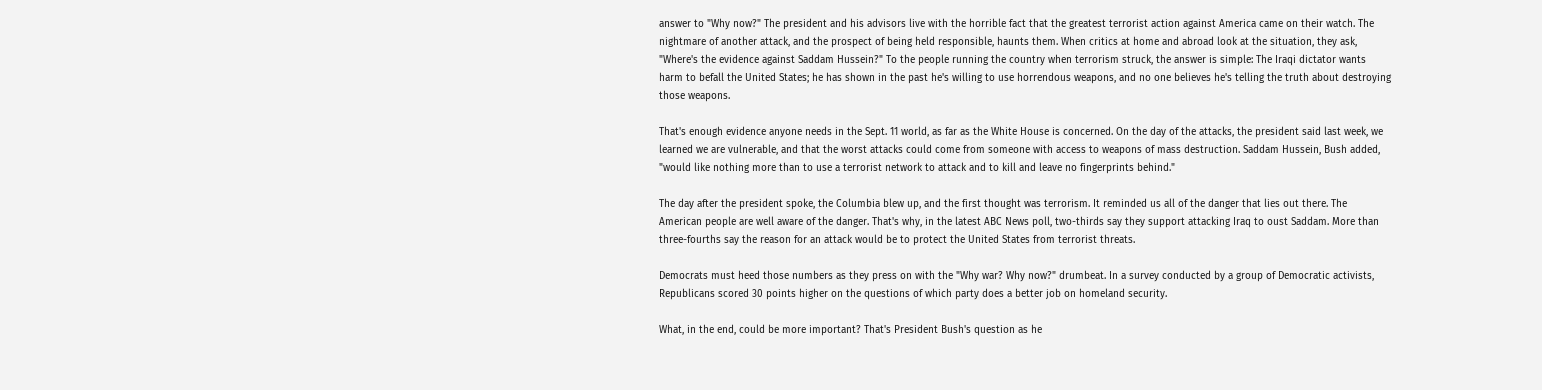answer to "Why now?" The president and his advisors live with the horrible fact that the greatest terrorist action against America came on their watch. The nightmare of another attack, and the prospect of being held responsible, haunts them. When critics at home and abroad look at the situation, they ask, "Where's the evidence against Saddam Hussein?" To the people running the country when terrorism struck, the answer is simple: The Iraqi dictator wants harm to befall the United States; he has shown in the past he's willing to use horrendous weapons, and no one believes he's telling the truth about destroying those weapons.

That's enough evidence anyone needs in the Sept. 11 world, as far as the White House is concerned. On the day of the attacks, the president said last week, we learned we are vulnerable, and that the worst attacks could come from someone with access to weapons of mass destruction. Saddam Hussein, Bush added, "would like nothing more than to use a terrorist network to attack and to kill and leave no fingerprints behind."

The day after the president spoke, the Columbia blew up, and the first thought was terrorism. It reminded us all of the danger that lies out there. The American people are well aware of the danger. That's why, in the latest ABC News poll, two-thirds say they support attacking Iraq to oust Saddam. More than three-fourths say the reason for an attack would be to protect the United States from terrorist threats.

Democrats must heed those numbers as they press on with the "Why war? Why now?" drumbeat. In a survey conducted by a group of Democratic activists, Republicans scored 30 points higher on the questions of which party does a better job on homeland security.

What, in the end, could be more important? That's President Bush's question as he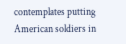contemplates putting American soldiers in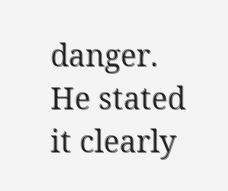danger. He stated it clearly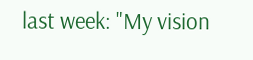last week: "My vision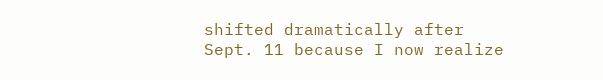shifted dramatically after Sept. 11 because I now realize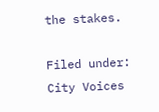the stakes.

Filed under: City Voices